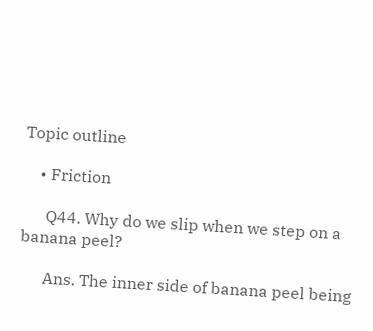Topic outline

    • Friction

      Q44. Why do we slip when we step on a banana peel?

      Ans. The inner side of banana peel being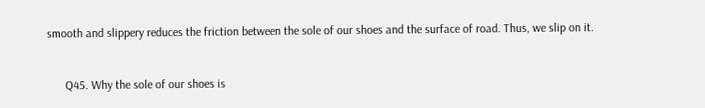smooth and slippery reduces the friction between the sole of our shoes and the surface of road. Thus, we slip on it.


      Q45. Why the sole of our shoes is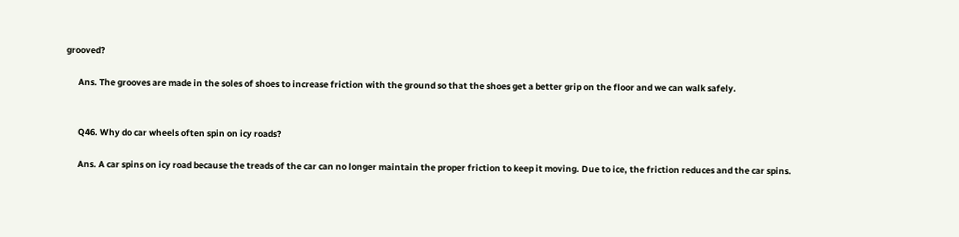grooved?

      Ans. The grooves are made in the soles of shoes to increase friction with the ground so that the shoes get a better grip on the floor and we can walk safely.


      Q46. Why do car wheels often spin on icy roads?

      Ans. A car spins on icy road because the treads of the car can no longer maintain the proper friction to keep it moving. Due to ice, the friction reduces and the car spins.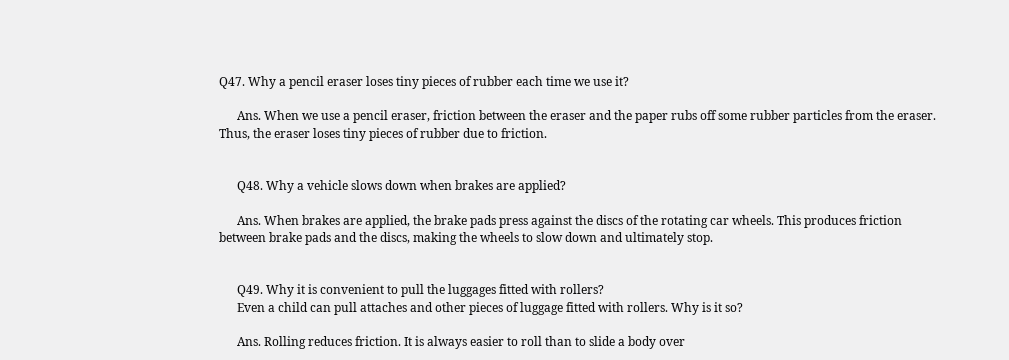Q47. Why a pencil eraser loses tiny pieces of rubber each time we use it?

      Ans. When we use a pencil eraser, friction between the eraser and the paper rubs off some rubber particles from the eraser. Thus, the eraser loses tiny pieces of rubber due to friction.


      Q48. Why a vehicle slows down when brakes are applied?

      Ans. When brakes are applied, the brake pads press against the discs of the rotating car wheels. This produces friction between brake pads and the discs, making the wheels to slow down and ultimately stop.


      Q49. Why it is convenient to pull the luggages fitted with rollers?
      Even a child can pull attaches and other pieces of luggage fitted with rollers. Why is it so?

      Ans. Rolling reduces friction. It is always easier to roll than to slide a body over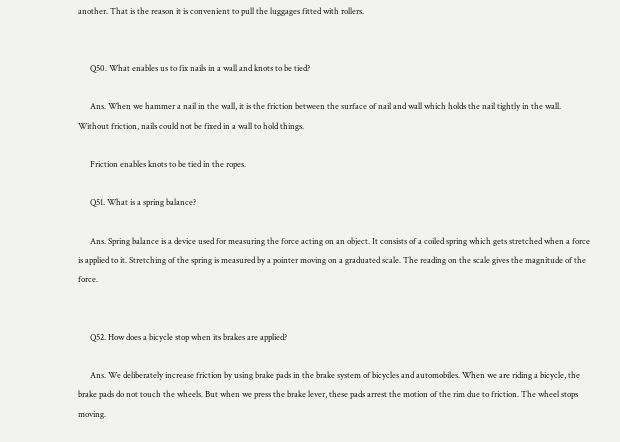another. That is the reason it is convenient to pull the luggages fitted with rollers.


      Q50. What enables us to fix nails in a wall and knots to be tied?

      Ans. When we hammer a nail in the wall, it is the friction between the surface of nail and wall which holds the nail tightly in the wall. Without friction, nails could not be fixed in a wall to hold things.

      Friction enables knots to be tied in the ropes.

      Q51. What is a spring balance?

      Ans. Spring balance is a device used for measuring the force acting on an object. It consists of a coiled spring which gets stretched when a force is applied to it. Stretching of the spring is measured by a pointer moving on a graduated scale. The reading on the scale gives the magnitude of the force.


      Q52. How does a bicycle stop when its brakes are applied?

      Ans. We deliberately increase friction by using brake pads in the brake system of bicycles and automobiles. When we are riding a bicycle, the brake pads do not touch the wheels. But when we press the brake lever, these pads arrest the motion of the rim due to friction. The wheel stops moving.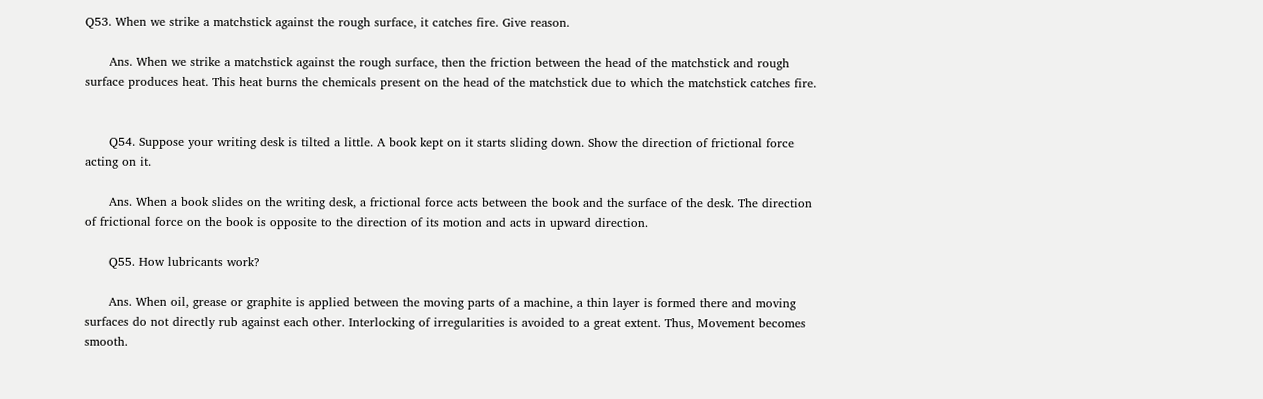Q53. When we strike a matchstick against the rough surface, it catches fire. Give reason.

      Ans. When we strike a matchstick against the rough surface, then the friction between the head of the matchstick and rough surface produces heat. This heat burns the chemicals present on the head of the matchstick due to which the matchstick catches fire.


      Q54. Suppose your writing desk is tilted a little. A book kept on it starts sliding down. Show the direction of frictional force acting on it.

      Ans. When a book slides on the writing desk, a frictional force acts between the book and the surface of the desk. The direction of frictional force on the book is opposite to the direction of its motion and acts in upward direction.

      Q55. How lubricants work?

      Ans. When oil, grease or graphite is applied between the moving parts of a machine, a thin layer is formed there and moving surfaces do not directly rub against each other. Interlocking of irregularities is avoided to a great extent. Thus, Movement becomes smooth.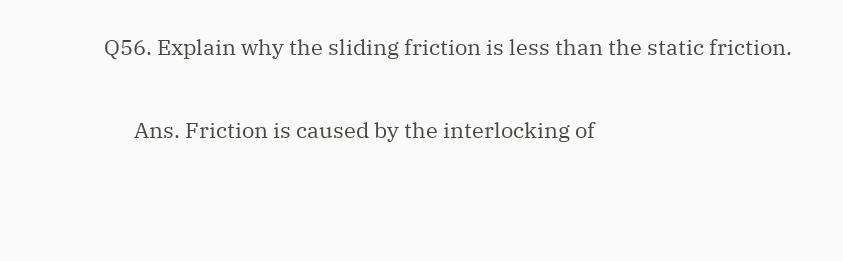Q56. Explain why the sliding friction is less than the static friction.

      Ans. Friction is caused by the interlocking of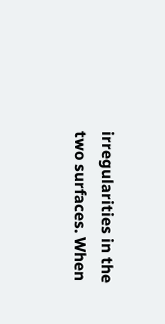irregularities in the two surfaces. When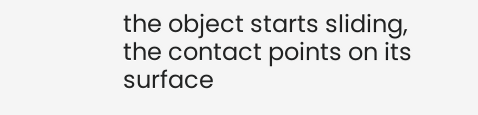the object starts sliding, the contact points on its surface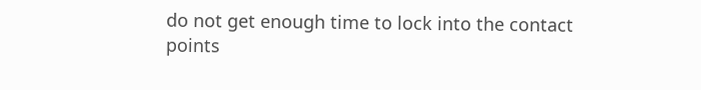do not get enough time to lock into the contact points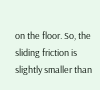on the floor. So, the sliding friction is slightly smaller than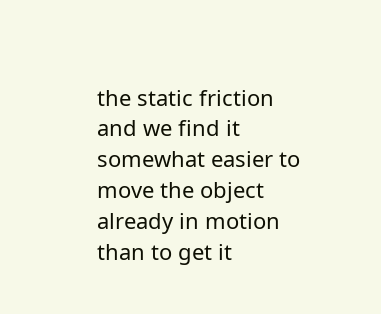the static friction and we find it somewhat easier to move the object already in motion than to get it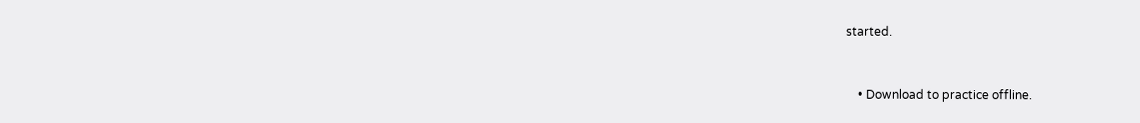started.


    • Download to practice offline.